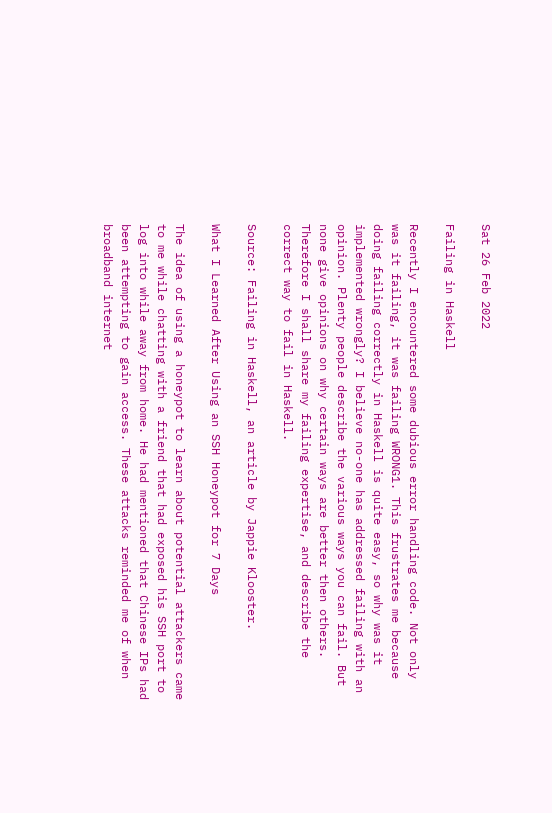Sat 26 Feb 2022

Failing in Haskell

Recently I encountered some dubious error handling code. Not only was it failing, it was failing WRONG1. This frustrates me because doing failing correctly in Haskell is quite easy, so why was it implemented wrongly? I believe no-one has addressed failing with an opinion. Plenty people describe the various ways you can fail. But none give opinions on why certain ways are better then others. Therefore I shall share my failing expertise, and describe the correct way to fail in Haskell.

Source: Failing in Haskell, an article by Jappie Klooster.

What I Learned After Using an SSH Honeypot for 7 Days

The idea of using a honeypot to learn about potential attackers came to me while chatting with a friend that had exposed his SSH port to log into while away from home. He had mentioned that Chinese IPs had been attempting to gain access. These attacks reminded me of when broadband internet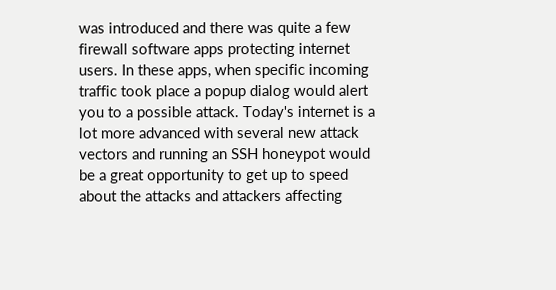was introduced and there was quite a few firewall software apps protecting internet users. In these apps, when specific incoming traffic took place a popup dialog would alert you to a possible attack. Today's internet is a lot more advanced with several new attack vectors and running an SSH honeypot would be a great opportunity to get up to speed about the attacks and attackers affecting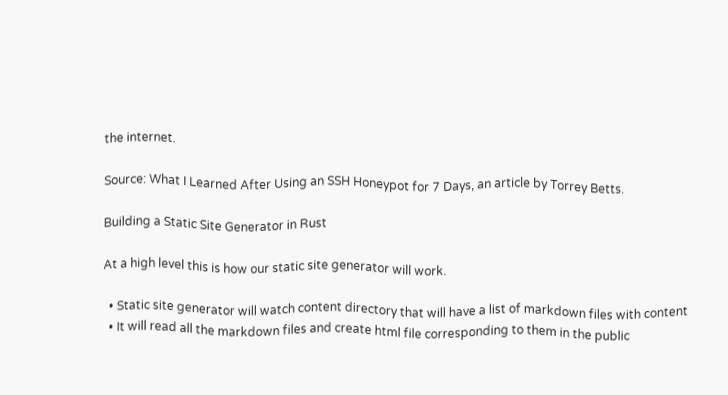the internet.

Source: What I Learned After Using an SSH Honeypot for 7 Days, an article by Torrey Betts.

Building a Static Site Generator in Rust

At a high level this is how our static site generator will work.

  • Static site generator will watch content directory that will have a list of markdown files with content
  • It will read all the markdown files and create html file corresponding to them in the public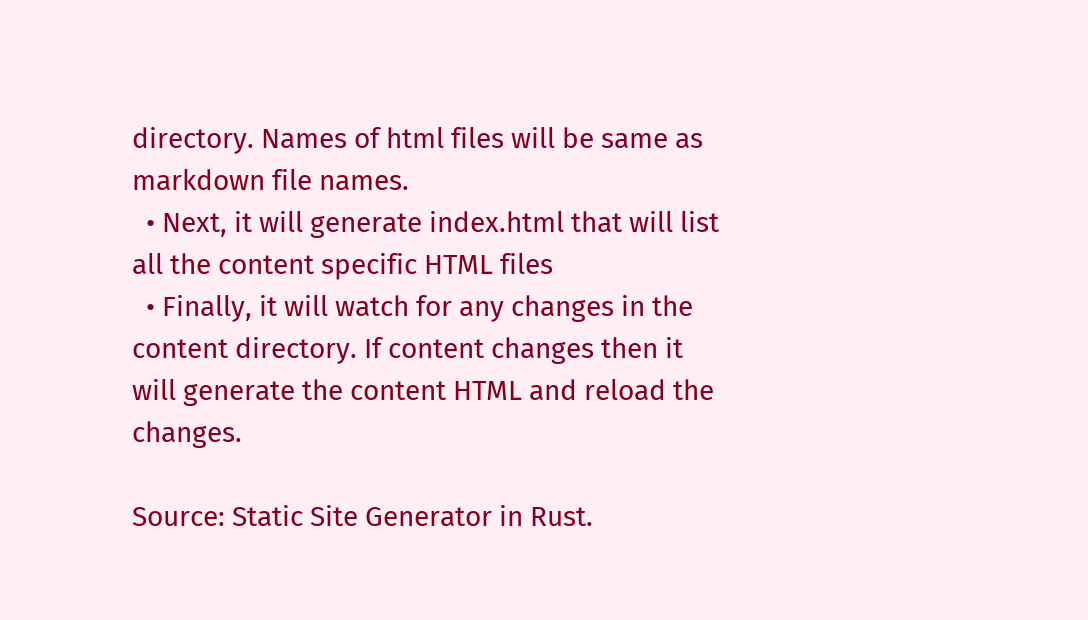directory. Names of html files will be same as markdown file names.
  • Next, it will generate index.html that will list all the content specific HTML files
  • Finally, it will watch for any changes in the content directory. If content changes then it will generate the content HTML and reload the changes.

Source: Static Site Generator in Rust.